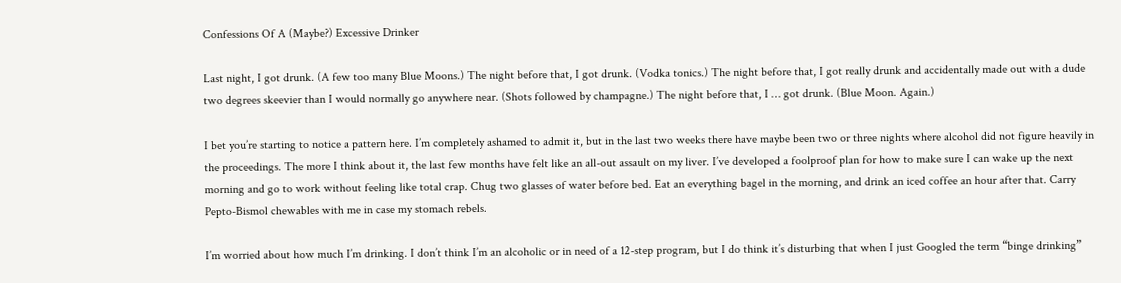Confessions Of A (Maybe?) Excessive Drinker

Last night, I got drunk. (A few too many Blue Moons.) The night before that, I got drunk. (Vodka tonics.) The night before that, I got really drunk and accidentally made out with a dude two degrees skeevier than I would normally go anywhere near. (Shots followed by champagne.) The night before that, I … got drunk. (Blue Moon. Again.)

I bet you’re starting to notice a pattern here. I’m completely ashamed to admit it, but in the last two weeks there have maybe been two or three nights where alcohol did not figure heavily in the proceedings. The more I think about it, the last few months have felt like an all-out assault on my liver. I’ve developed a foolproof plan for how to make sure I can wake up the next morning and go to work without feeling like total crap. Chug two glasses of water before bed. Eat an everything bagel in the morning, and drink an iced coffee an hour after that. Carry Pepto-Bismol chewables with me in case my stomach rebels.

I’m worried about how much I’m drinking. I don’t think I’m an alcoholic or in need of a 12-step program, but I do think it’s disturbing that when I just Googled the term “binge drinking”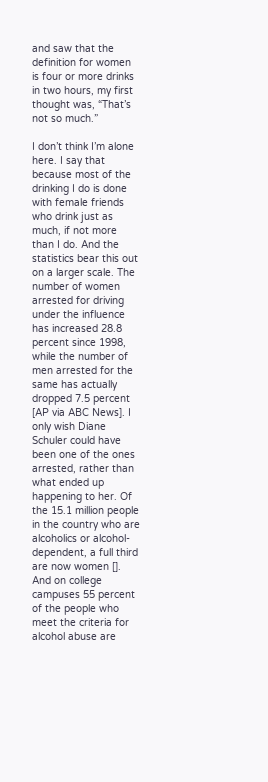and saw that the definition for women is four or more drinks in two hours, my first thought was, “That’s not so much.”

I don’t think I’m alone here. I say that because most of the drinking I do is done with female friends who drink just as much, if not more than I do. And the statistics bear this out on a larger scale. The number of women arrested for driving under the influence has increased 28.8 percent since 1998, while the number of men arrested for the same has actually dropped 7.5 percent [AP via ABC News]. I only wish Diane Schuler could have been one of the ones arrested, rather than what ended up happening to her. Of the 15.1 million people in the country who are alcoholics or alcohol-dependent, a full third are now women []. And on college campuses 55 percent of the people who meet the criteria for alcohol abuse are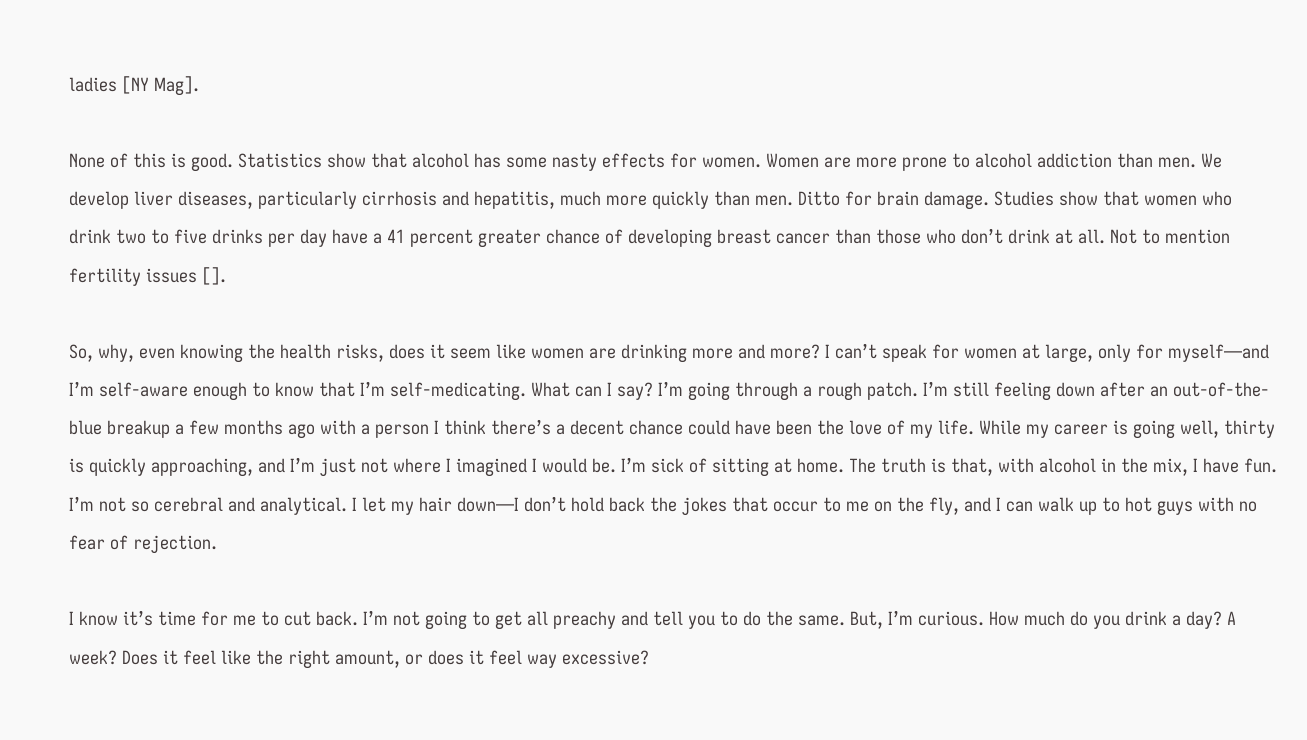ladies [NY Mag].

None of this is good. Statistics show that alcohol has some nasty effects for women. Women are more prone to alcohol addiction than men. We develop liver diseases, particularly cirrhosis and hepatitis, much more quickly than men. Ditto for brain damage. Studies show that women who drink two to five drinks per day have a 41 percent greater chance of developing breast cancer than those who don’t drink at all. Not to mention fertility issues [].

So, why, even knowing the health risks, does it seem like women are drinking more and more? I can’t speak for women at large, only for myself—and I’m self-aware enough to know that I’m self-medicating. What can I say? I’m going through a rough patch. I’m still feeling down after an out-of-the-blue breakup a few months ago with a person I think there’s a decent chance could have been the love of my life. While my career is going well, thirty is quickly approaching, and I’m just not where I imagined I would be. I’m sick of sitting at home. The truth is that, with alcohol in the mix, I have fun. I’m not so cerebral and analytical. I let my hair down—I don’t hold back the jokes that occur to me on the fly, and I can walk up to hot guys with no fear of rejection.

I know it’s time for me to cut back. I’m not going to get all preachy and tell you to do the same. But, I’m curious. How much do you drink a day? A week? Does it feel like the right amount, or does it feel way excessive?